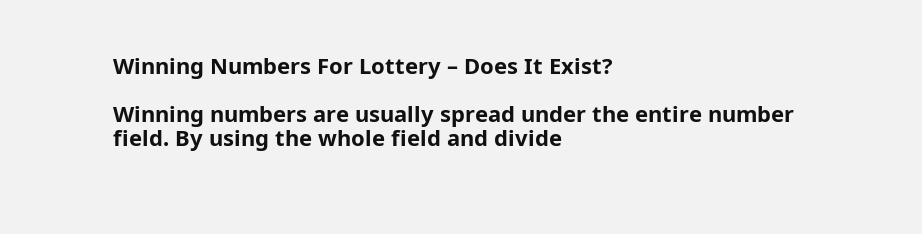Winning Numbers For Lottery – Does It Exist?

Winning numbers are usually spread under the entire number field. By using the whole field and divide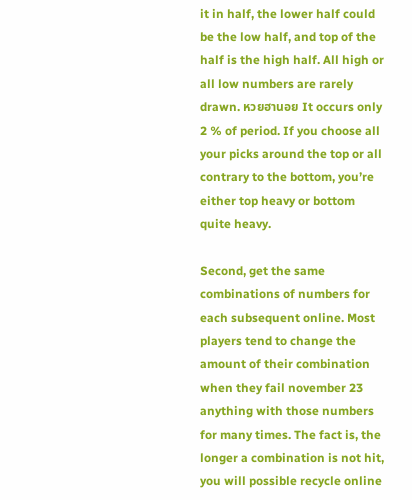it in half, the lower half could be the low half, and top of the half is the high half. All high or all low numbers are rarely drawn. หวยฮานอย It occurs only 2 % of period. If you choose all your picks around the top or all contrary to the bottom, you’re either top heavy or bottom quite heavy.

Second, get the same combinations of numbers for each subsequent online. Most players tend to change the amount of their combination when they fail november 23 anything with those numbers for many times. The fact is, the longer a combination is not hit, you will possible recycle online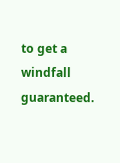to get a windfall guaranteed.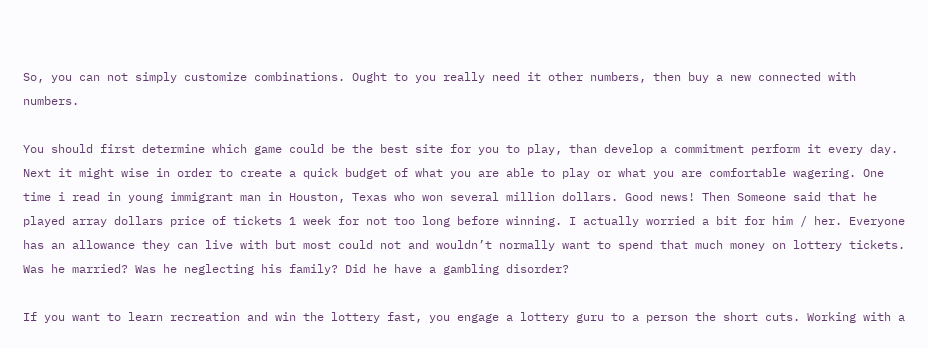So, you can not simply customize combinations. Ought to you really need it other numbers, then buy a new connected with numbers.

You should first determine which game could be the best site for you to play, than develop a commitment perform it every day. Next it might wise in order to create a quick budget of what you are able to play or what you are comfortable wagering. One time i read in young immigrant man in Houston, Texas who won several million dollars. Good news! Then Someone said that he played array dollars price of tickets 1 week for not too long before winning. I actually worried a bit for him / her. Everyone has an allowance they can live with but most could not and wouldn’t normally want to spend that much money on lottery tickets. Was he married? Was he neglecting his family? Did he have a gambling disorder?

If you want to learn recreation and win the lottery fast, you engage a lottery guru to a person the short cuts. Working with a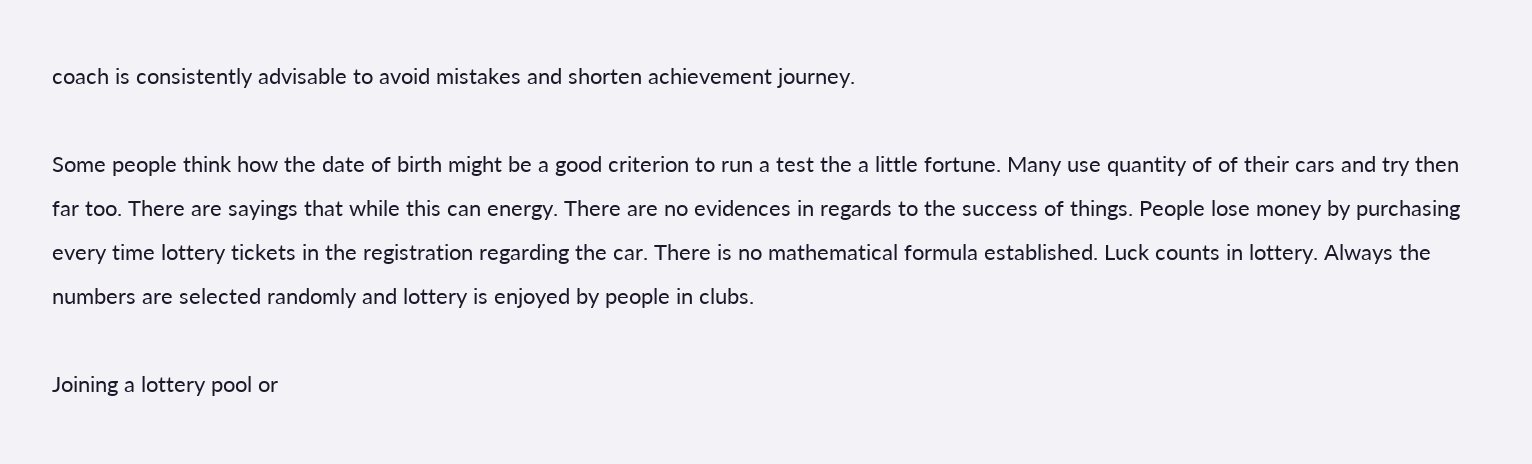coach is consistently advisable to avoid mistakes and shorten achievement journey.

Some people think how the date of birth might be a good criterion to run a test the a little fortune. Many use quantity of of their cars and try then far too. There are sayings that while this can energy. There are no evidences in regards to the success of things. People lose money by purchasing every time lottery tickets in the registration regarding the car. There is no mathematical formula established. Luck counts in lottery. Always the numbers are selected randomly and lottery is enjoyed by people in clubs.

Joining a lottery pool or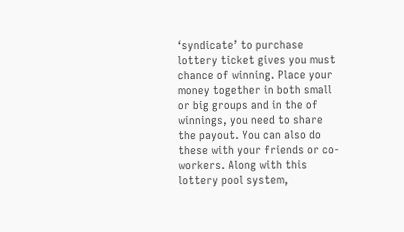‘syndicate’ to purchase lottery ticket gives you must chance of winning. Place your money together in both small or big groups and in the of winnings, you need to share the payout. You can also do these with your friends or co-workers. Along with this lottery pool system,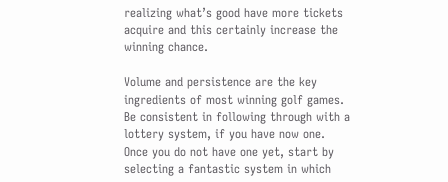realizing what’s good have more tickets acquire and this certainly increase the winning chance.

Volume and persistence are the key ingredients of most winning golf games. Be consistent in following through with a lottery system, if you have now one. Once you do not have one yet, start by selecting a fantastic system in which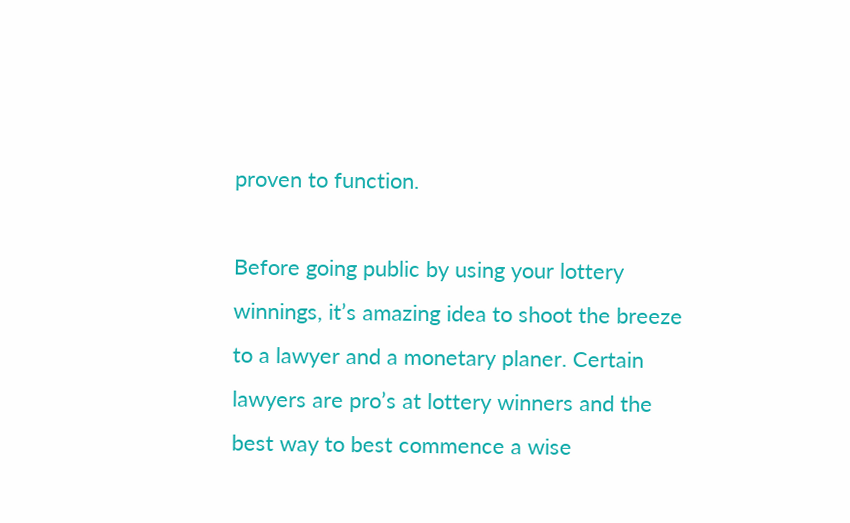proven to function.

Before going public by using your lottery winnings, it’s amazing idea to shoot the breeze to a lawyer and a monetary planer. Certain lawyers are pro’s at lottery winners and the best way to best commence a wise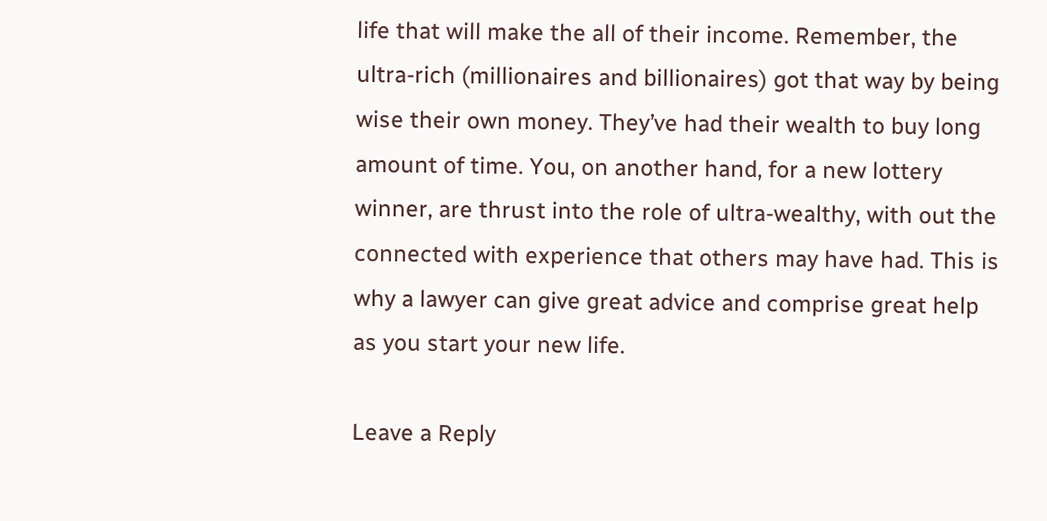life that will make the all of their income. Remember, the ultra-rich (millionaires and billionaires) got that way by being wise their own money. They’ve had their wealth to buy long amount of time. You, on another hand, for a new lottery winner, are thrust into the role of ultra-wealthy, with out the connected with experience that others may have had. This is why a lawyer can give great advice and comprise great help as you start your new life.

Leave a Reply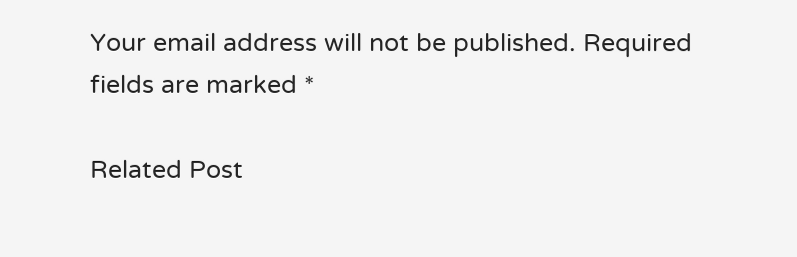Your email address will not be published. Required fields are marked *

Related Post